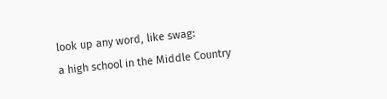look up any word, like swag:
a high school in the Middle Country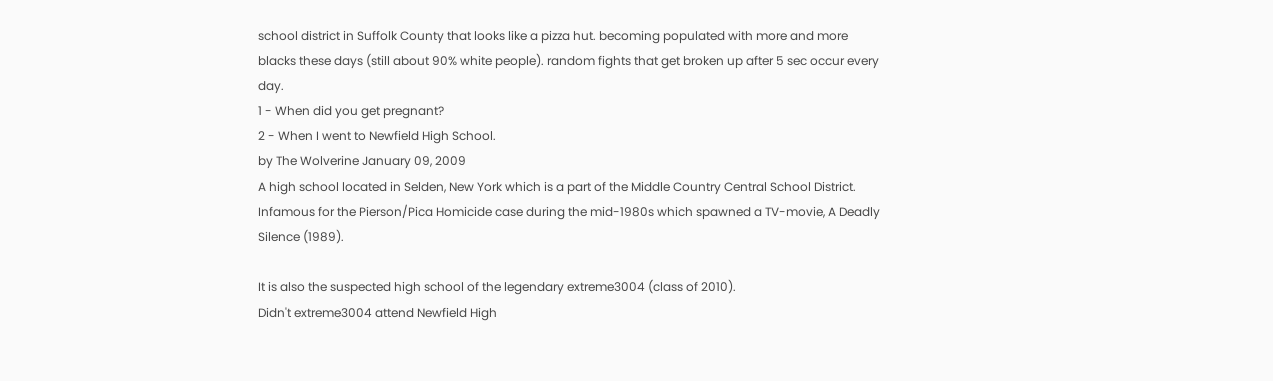school district in Suffolk County that looks like a pizza hut. becoming populated with more and more blacks these days (still about 90% white people). random fights that get broken up after 5 sec occur every day.
1 - When did you get pregnant?
2 - When I went to Newfield High School.
by The Wolverine January 09, 2009
A high school located in Selden, New York which is a part of the Middle Country Central School District. Infamous for the Pierson/Pica Homicide case during the mid-1980s which spawned a TV-movie, A Deadly Silence (1989).

It is also the suspected high school of the legendary extreme3004 (class of 2010).
Didn't extreme3004 attend Newfield High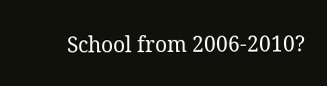School from 2006-2010?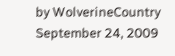by WolverineCountry September 24, 2009